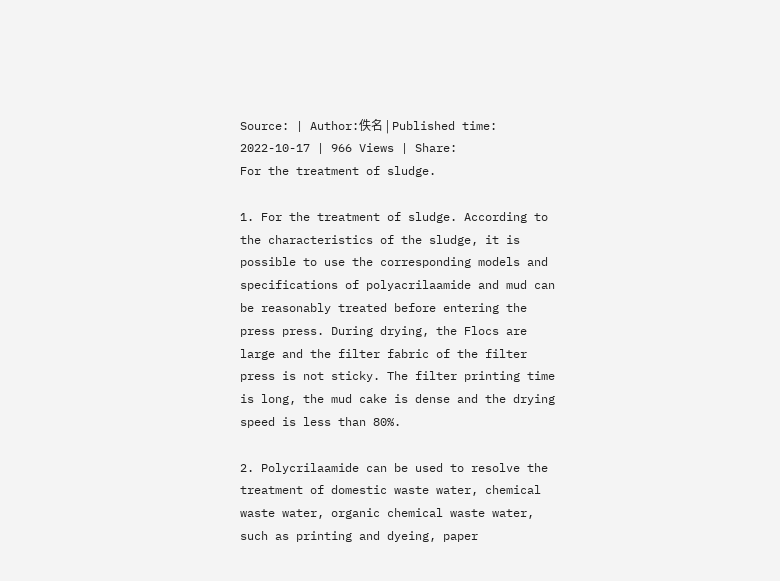Source: | Author:佚名 | Published time: 2022-10-17 | 966 Views | Share:
For the treatment of sludge.

1. For the treatment of sludge. According to the characteristics of the sludge, it is possible to use the corresponding models and specifications of polyacrilaamide and mud can be reasonably treated before entering the press press. During drying, the Flocs are large and the filter fabric of the filter press is not sticky. The filter printing time is long, the mud cake is dense and the drying speed is less than 80%.

2. Polycrilaamide can be used to resolve the treatment of domestic waste water, chemical waste water, organic chemical waste water, such as printing and dyeing, paper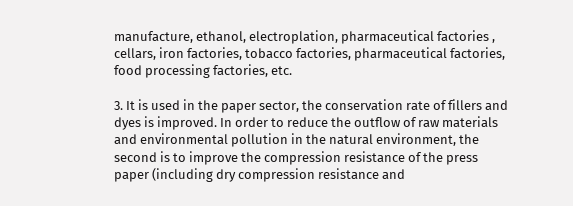manufacture, ethanol, electroplation, pharmaceutical factories , cellars, iron factories, tobacco factories, pharmaceutical factories, food processing factories, etc.

3. It is used in the paper sector, the conservation rate of fillers and dyes is improved. In order to reduce the outflow of raw materials and environmental pollution in the natural environment, the second is to improve the compression resistance of the press paper (including dry compression resistance and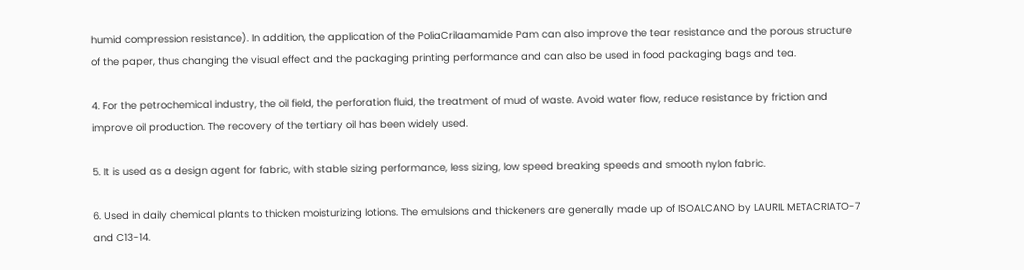humid compression resistance). In addition, the application of the PoliaCrilaamamide Pam can also improve the tear resistance and the porous structure of the paper, thus changing the visual effect and the packaging printing performance and can also be used in food packaging bags and tea.

4. For the petrochemical industry, the oil field, the perforation fluid, the treatment of mud of waste. Avoid water flow, reduce resistance by friction and improve oil production. The recovery of the tertiary oil has been widely used.

5. It is used as a design agent for fabric, with stable sizing performance, less sizing, low speed breaking speeds and smooth nylon fabric.

6. Used in daily chemical plants to thicken moisturizing lotions. The emulsions and thickeners are generally made up of ISOALCANO by LAURIL METACRIATO-7 and C13-14.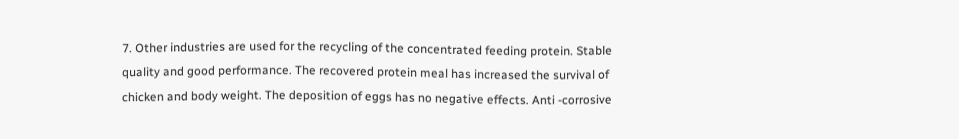7. Other industries are used for the recycling of the concentrated feeding protein. Stable quality and good performance. The recovered protein meal has increased the survival of chicken and body weight. The deposition of eggs has no negative effects. Anti -corrosive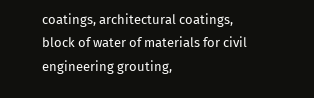coatings, architectural coatings, block of water of materials for civil engineering grouting,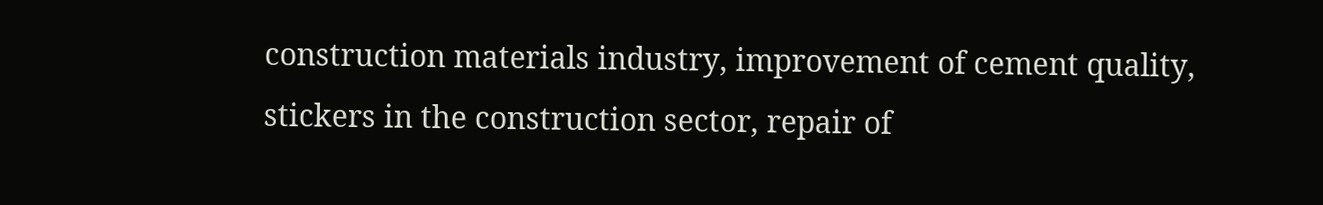construction materials industry, improvement of cement quality, stickers in the construction sector, repair of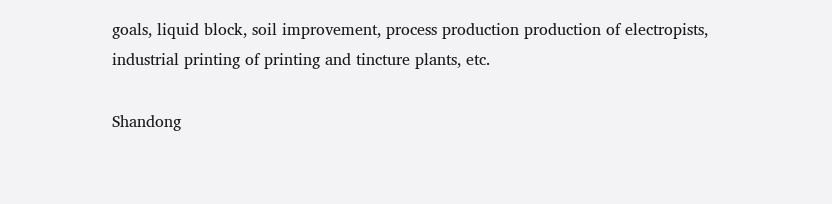goals, liquid block, soil improvement, process production production of electropists, industrial printing of printing and tincture plants, etc.

Shandong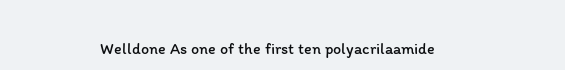Welldone As one of the first ten polyacrilaamide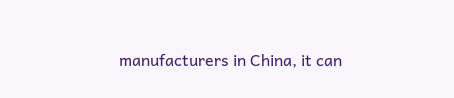manufacturers in China, it can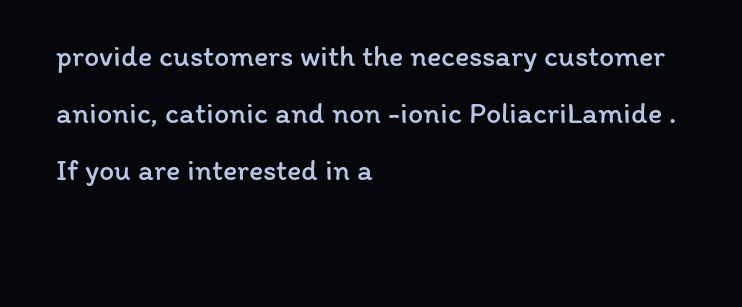provide customers with the necessary customer anionic, cationic and non -ionic PoliacriLamide . If you are interested in a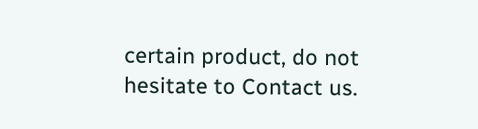certain product, do not hesitate to Contact us.